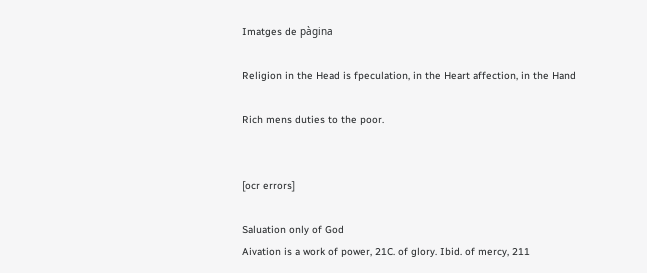Imatges de pàgina

Religion in the Head is fpeculation, in the Heart affection, in the Hand

Rich mens duties to the poor.


[ocr errors]

Saluation only of God
Aivation is a work of power, 21C. of glory. Ibid. of mercy, 211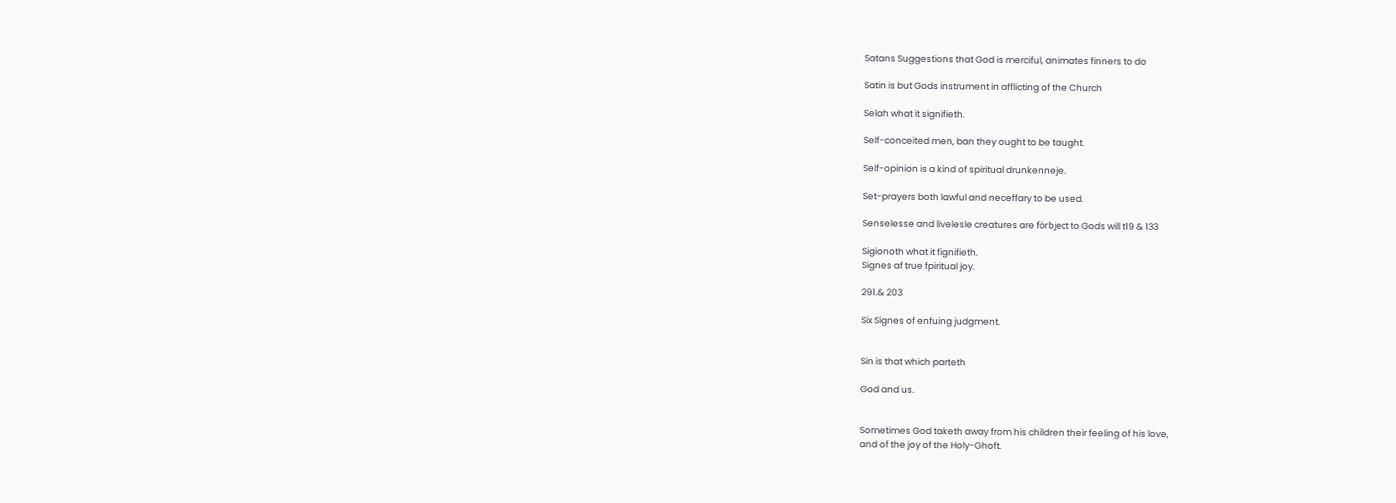Satans Suggestions that God is merciful, animates finners to do

Satin is but Gods instrument in afflicting of the Church

Selah what it signifieth.

Self-conceited men, ban they ought to be taught.

Self-opinion is a kind of spiritual drunkenneje.

Set-prayers both lawful and neceffary to be used.

Senselesse and livelesle creatures are förbject to Gods will t19 & 133

Sigionoth what it fignifieth.
Signes af true fpiritual joy.

291.& 203

Six Signes of enfuing judgment.


Sin is that which parteth

God and us.


Sometimes God taketh away from his children their feeling of his love,
and of the joy of the Holy-Ghoft.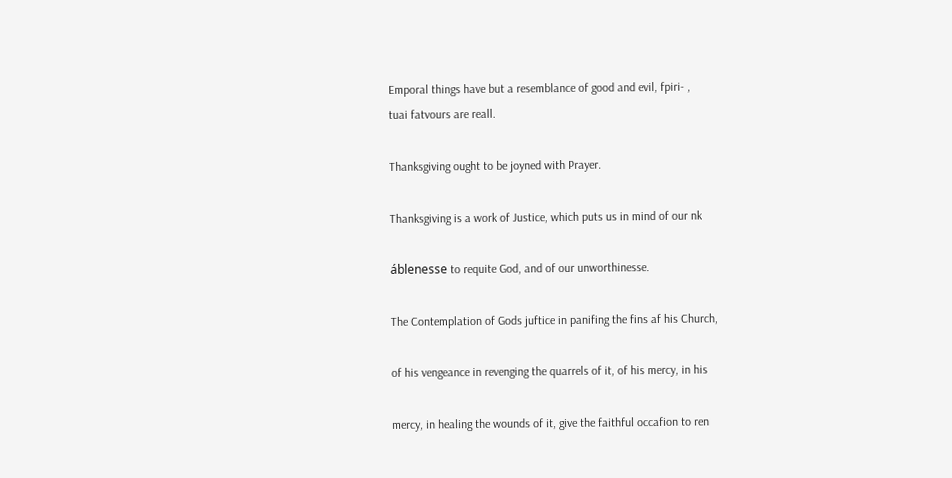Emporal things have but a resemblance of good and evil, fpiri- ,
tuai fatvours are reall.

Thanksgiving ought to be joyned with Prayer.

Thanksgiving is a work of Justice, which puts us in mind of our nk

áblenesse to requite God, and of our unworthinesse.

The Contemplation of Gods juftice in panifing the fins af his Church,

of his vengeance in revenging the quarrels of it, of his mercy, in his

mercy, in healing the wounds of it, give the faithful occafion to ren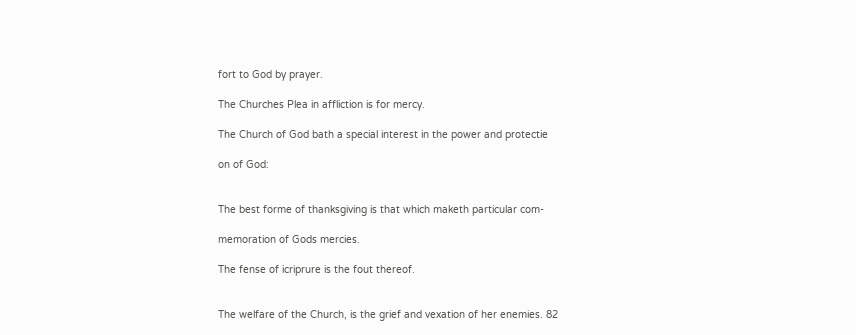fort to God by prayer.

The Churches Plea in affliction is for mercy.

The Church of God bath a special interest in the power and protectie

on of God:


The best forme of thanksgiving is that which maketh particular com-

memoration of Gods mercies.

The fense of icriprure is the fout thereof.


The welfare of the Church, is the grief and vexation of her enemies. 82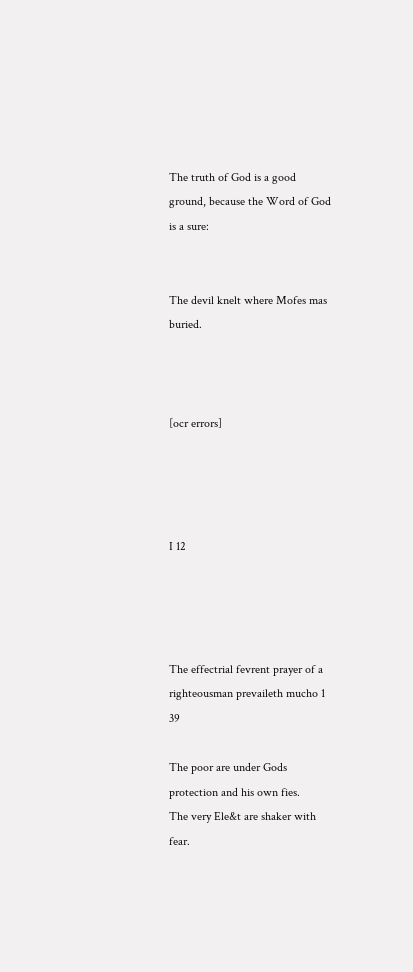The truth of God is a good ground, because the Word of God is a sure:


The devil knelt where Mofes mas buried.



[ocr errors]




I 12




The effectrial fevrent prayer of a righteousman prevaileth mucho 1 39

The poor are under Gods protection and his own fies.
The very Ele&t are shaker with fear.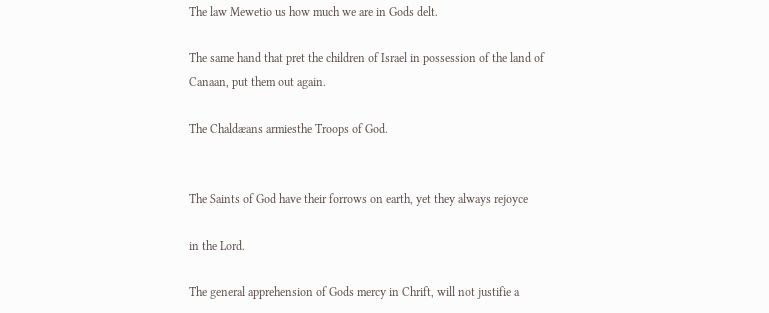The law Mewetio us how much we are in Gods delt.

The same hand that pret the children of Israel in possession of the land of
Canaan, put them out again.

The Chaldæans armiesthe Troops of God.


The Saints of God have their forrows on earth, yet they always rejoyce

in the Lord.

The general apprehension of Gods mercy in Chrift, will not justifie a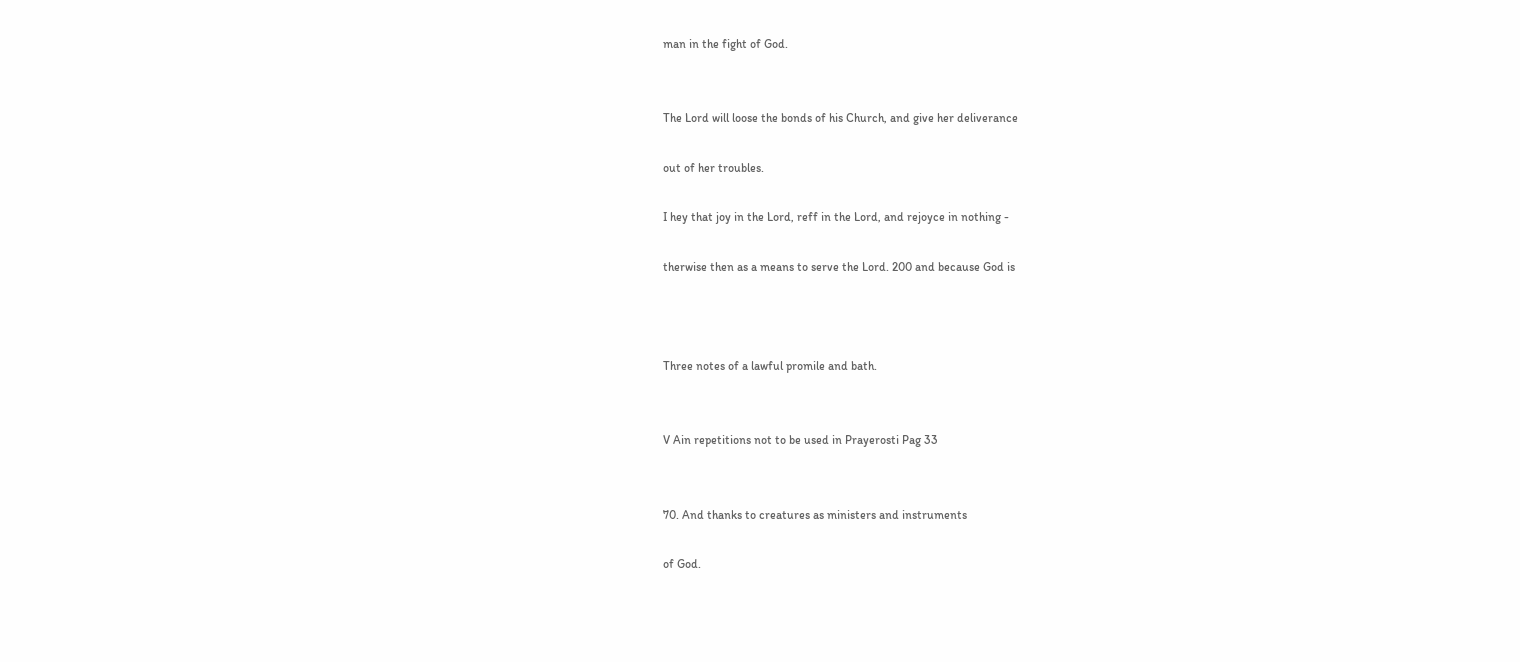man in the fight of God.


The Lord will loose the bonds of his Church, and give her deliverance

out of her troubles.

I hey that joy in the Lord, reff in the Lord, and rejoyce in nothing -

therwise then as a means to serve the Lord. 200 and because God is



Three notes of a lawful promile and bath.


V Ain repetitions not to be used in Prayerosti Pag 33


70. And thanks to creatures as ministers and instruments

of God.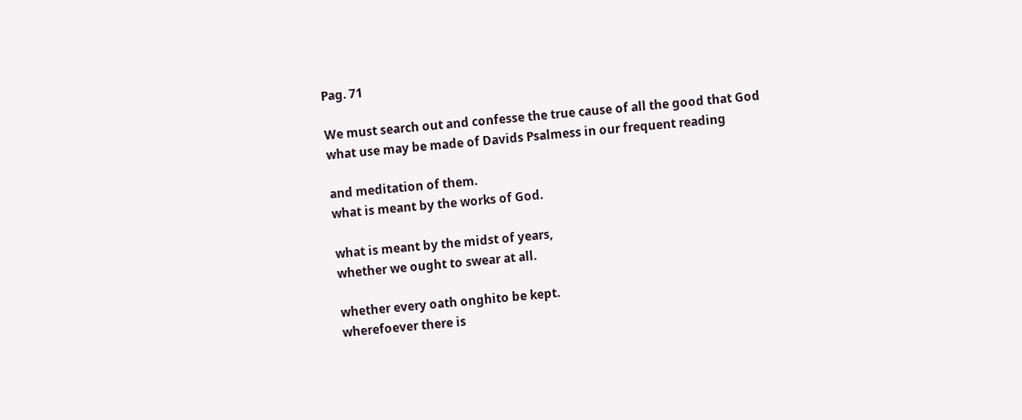Pag. 71

We must search out and confesse the true cause of all the good that God
what use may be made of Davids Psalmess in our frequent reading

and meditation of them.
what is meant by the works of God.

what is meant by the midst of years,
whether we ought to swear at all.

whether every oath onghito be kept.
wherefoever there is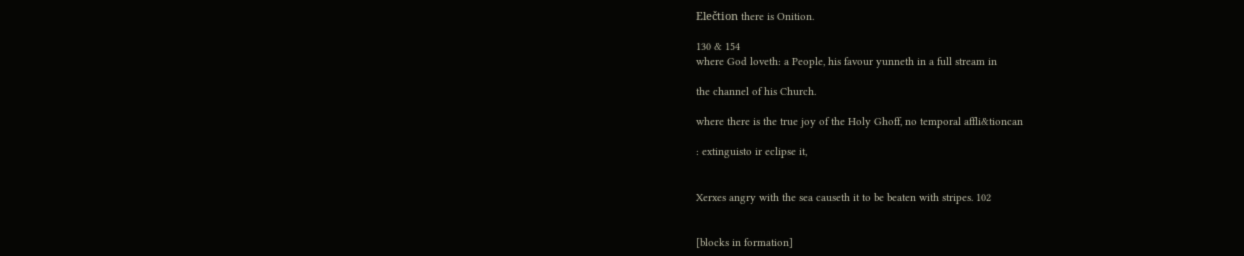Elečtion there is Onition.

130 & 154
where God loveth: a People, his favour yunneth in a full stream in

the channel of his Church.

where there is the true joy of the Holy Ghoff, no temporal affli&tioncan

: extinguisto ir eclipse it,


Xerxes angry with the sea causeth it to be beaten with stripes. 102


[blocks in formation]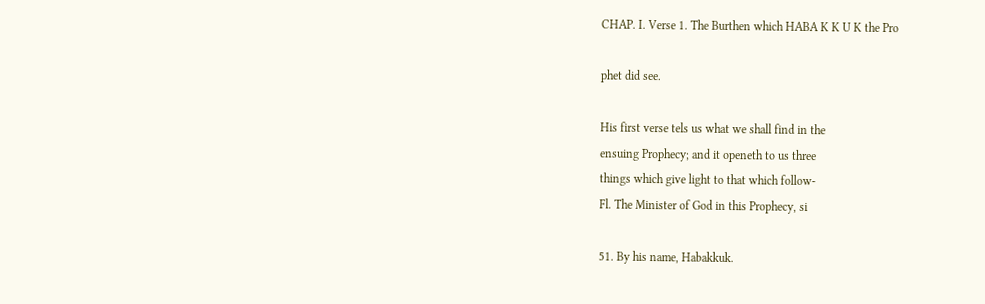CHAP. I. Verse 1. The Burthen which HABA K K U K the Pro

phet did see.

His first verse tels us what we shall find in the
ensuing Prophecy; and it openeth to us three
things which give light to that which follow-
Fl. The Minister of God in this Prophecy, si

51. By his name, Habakkuk.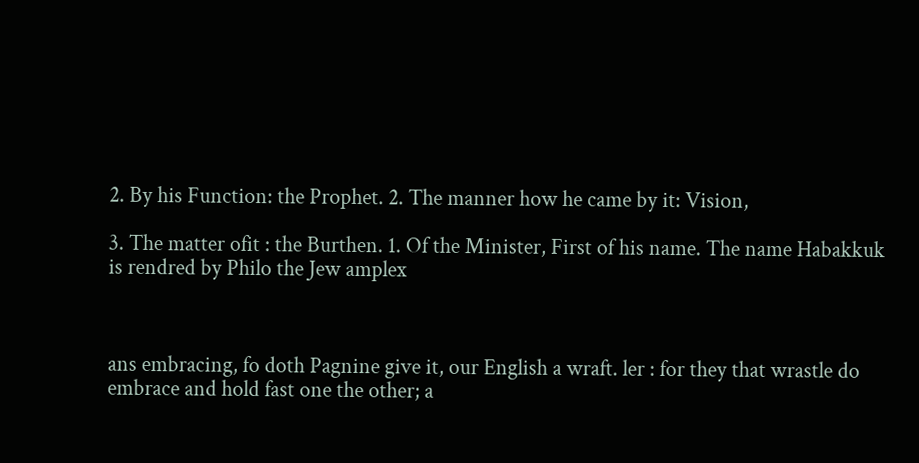2. By his Function: the Prophet. 2. The manner how he came by it: Vision,

3. The matter ofit : the Burthen. 1. Of the Minister, First of his name. The name Habakkuk is rendred by Philo the Jew amplex



ans embracing, fo doth Pagnine give it, our English a wraft. ler : for they that wrastle do embrace and hold fast one the other; a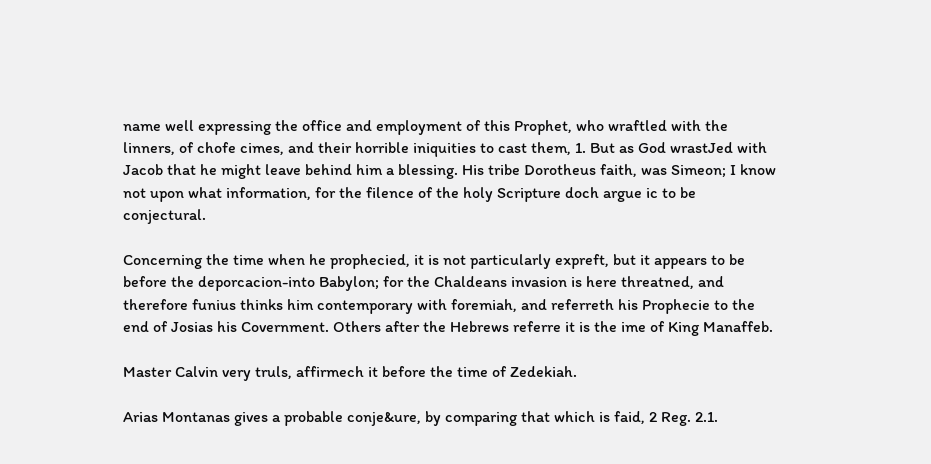name well expressing the office and employment of this Prophet, who wraftled with the linners, of chofe cimes, and their horrible iniquities to cast them, 1. But as God wrastJed with Jacob that he might leave behind him a blessing. His tribe Dorotheus faith, was Simeon; I know not upon what information, for the filence of the holy Scripture doch argue ic to be conjectural.

Concerning the time when he prophecied, it is not particularly expreft, but it appears to be before the deporcacion-into Babylon; for the Chaldeans invasion is here threatned, and therefore funius thinks him contemporary with foremiah, and referreth his Prophecie to the end of Josias his Covernment. Others after the Hebrews referre it is the ime of King Manaffeb.

Master Calvin very truls, affirmech it before the time of Zedekiah.

Arias Montanas gives a probable conje&ure, by comparing that which is faid, 2 Reg. 2.1.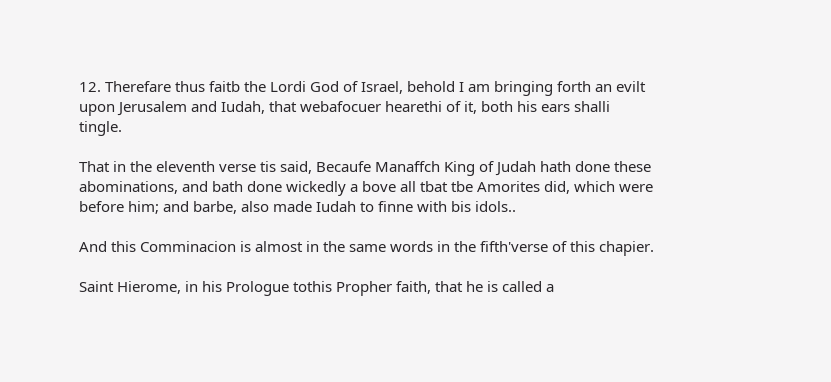12. Therefare thus faitb the Lordi God of Israel, behold I am bringing forth an evilt upon Jerusalem and Iudah, that webafocuer hearethi of it, both his ears shalli tingle.

That in the eleventh verse tis said, Becaufe Manaffch King of Judah hath done these abominations, and bath done wickedly a bove all tbat tbe Amorites did, which were before him; and barbe, also made Iudah to finne with bis idols..

And this Comminacion is almost in the same words in the fifth'verse of this chapier.

Saint Hierome, in his Prologue tothis Propher faith, that he is called a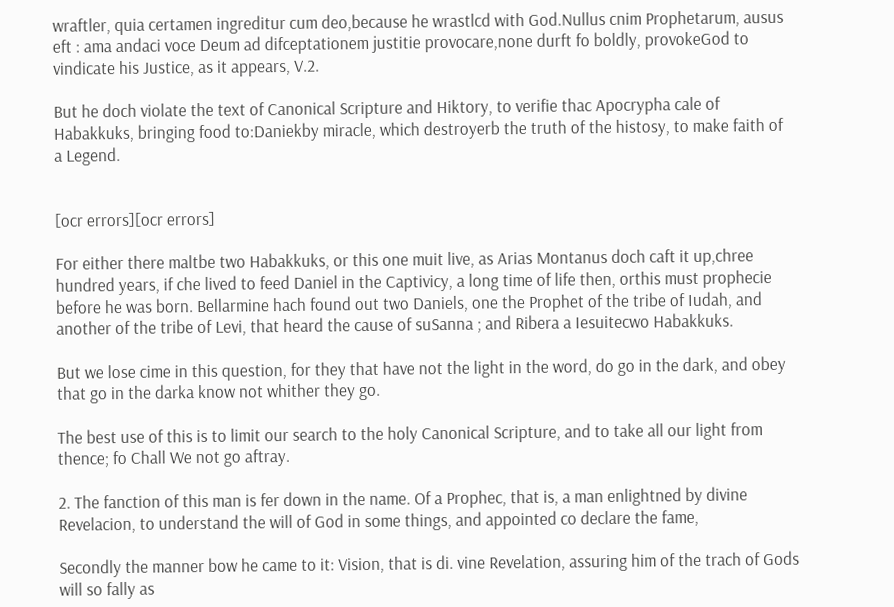wraftler, quia certamen ingreditur cum deo,because he wrastlcd with God.Nullus cnim Prophetarum, ausus eft : ama andaci voce Deum ad difceptationem justitie provocare,none durft fo boldly, provokeGod to vindicate his Justice, as it appears, V.2.

But he doch violate the text of Canonical Scripture and Hiktory, to verifie thac Apocrypha cale of Habakkuks, bringing food to:Daniekby miracle, which destroyerb the truth of the histosy, to make faith of a Legend.


[ocr errors][ocr errors]

For either there maltbe two Habakkuks, or this one muit live, as Arias Montanus doch caft it up,chree hundred years, if che lived to feed Daniel in the Captivicy, a long time of life then, orthis must prophecie before he was born. Bellarmine hach found out two Daniels, one the Prophet of the tribe of Iudah, and another of the tribe of Levi, that heard the cause of suSanna ; and Ribera a Iesuitecwo Habakkuks.

But we lose cime in this question, for they that have not the light in the word, do go in the dark, and obey that go in the darka know not whither they go.

The best use of this is to limit our search to the holy Canonical Scripture, and to take all our light from thence; fo Chall We not go aftray.

2. The fanction of this man is fer down in the name. Of a Prophec, that is, a man enlightned by divine Revelacion, to understand the will of God in some things, and appointed co declare the fame,

Secondly the manner bow he came to it: Vision, that is di. vine Revelation, assuring him of the trach of Gods will so fally as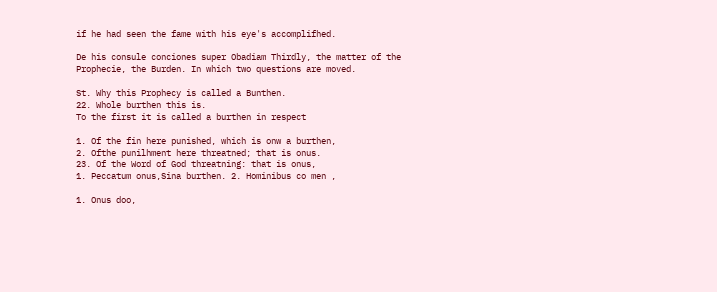if he had seen the fame with his eye's accomplifhed.

De his consule conciones super Obadiam Thirdly, the matter of the Prophecie, the Burden. In which two questions are moved.

St. Why this Prophecy is called a Bunthen.
22. Whole burthen this is.
To the first it is called a burthen in respect

1. Of the fin here punished, which is onw a burthen,
2. Ofthe punilhment here threatned; that is onus.
23. Of the Word of God threatning: that is onus,
1. Peccatum onus,Sina burthen. 2. Hominibus co men ,

1. Onus doo,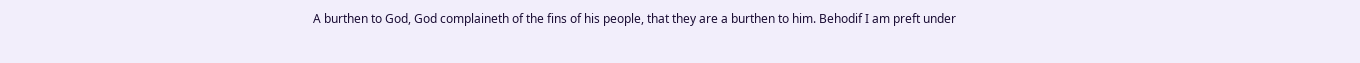A burthen to God, God complaineth of the fins of his people, that they are a burthen to him. Behodif I am preft under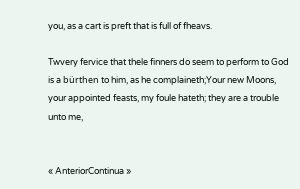you, as a cart is preft that is full of fheavs.

Twvery fervice that thele finners do seem to perform to God is a bürthen to him, as he complaineth;Your new Moons, your appointed feasts, my foule hateth; they are a trouble unto me,


« AnteriorContinua »